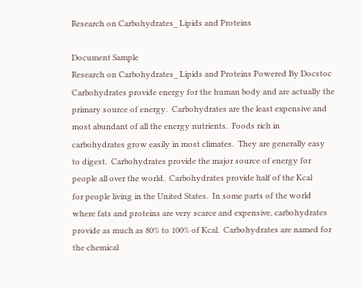Research on Carbohydrates_ Lipids and Proteins

Document Sample
Research on Carbohydrates_ Lipids and Proteins Powered By Docstoc
Carbohydrates provide energy for the human body and are actually the
primary source of energy.  Carbohydrates are the least expensive and
most abundant of all the energy nutrients.  Foods rich in
carbohydrates grow easily in most climates.  They are generally easy
to digest.  Carbohydrates provide the major source of energy for
people all over the world.  Carbohydrates provide half of the Kcal
for people living in the United States.  In some parts of the world
where fats and proteins are very scarce and expensive, carbohydrates
provide as much as 80% to 100% of Kcal.  Carbohydrates are named for
the chemical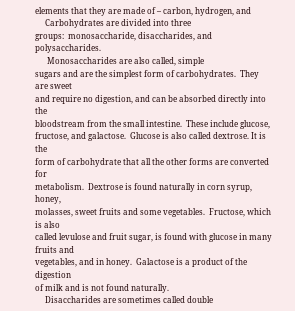elements that they are made of – carbon, hydrogen, and
     Carbohydrates are divided into three
groups:  monosaccharide, disaccharides, and polysaccharides.
      Monosaccharides are also called, simple
sugars and are the simplest form of carbohydrates.  They are sweet
and require no digestion, and can be absorbed directly into the
bloodstream from the small intestine.  These include glucose,
fructose, and galactose.  Glucose is also called dextrose. It is the
form of carbohydrate that all the other forms are converted for
metabolism.  Dextrose is found naturally in corn syrup, honey,
molasses, sweet fruits and some vegetables.  Fructose, which is also
called levulose and fruit sugar, is found with glucose in many fruits and
vegetables, and in honey.  Galactose is a product of the digestion
of milk and is not found naturally.
     Disaccharides are sometimes called double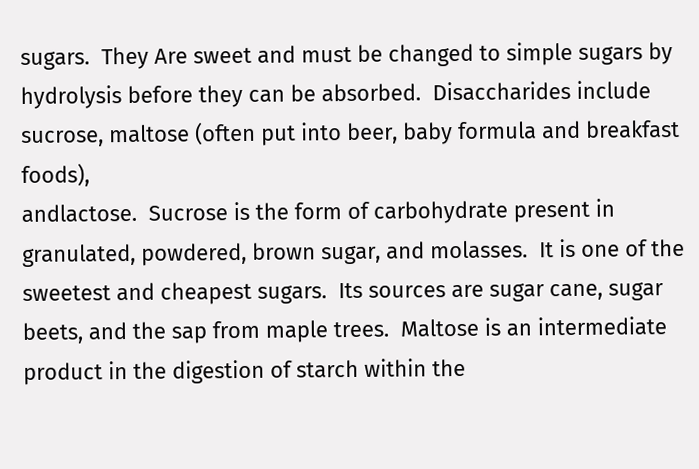sugars.  They Are sweet and must be changed to simple sugars by
hydrolysis before they can be absorbed.  Disaccharides include
sucrose, maltose (often put into beer, baby formula and breakfast foods),
andlactose.  Sucrose is the form of carbohydrate present in
granulated, powdered, brown sugar, and molasses.  It is one of the
sweetest and cheapest sugars.  Its sources are sugar cane, sugar
beets, and the sap from maple trees.  Maltose is an intermediate
product in the digestion of starch within the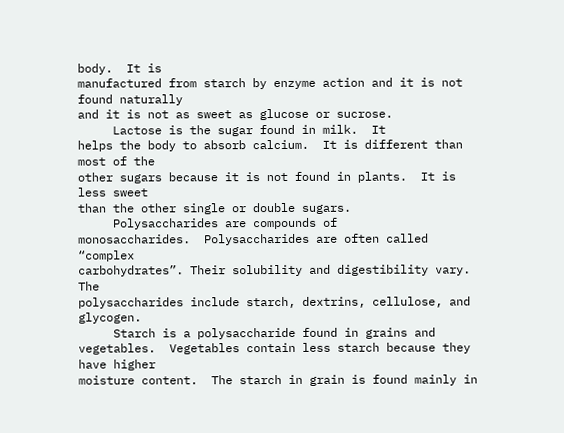body.  It is
manufactured from starch by enzyme action and it is not found naturally
and it is not as sweet as glucose or sucrose.
     Lactose is the sugar found in milk.  It
helps the body to absorb calcium.  It is different than most of the
other sugars because it is not found in plants.  It is less sweet
than the other single or double sugars.
     Polysaccharides are compounds of
monosaccharides.  Polysaccharides are often called “complex
carbohydrates”. Their solubility and digestibility vary. The
polysaccharides include starch, dextrins, cellulose, and glycogen.
     Starch is a polysaccharide found in grains and
vegetables.  Vegetables contain less starch because they have higher
moisture content.  The starch in grain is found mainly in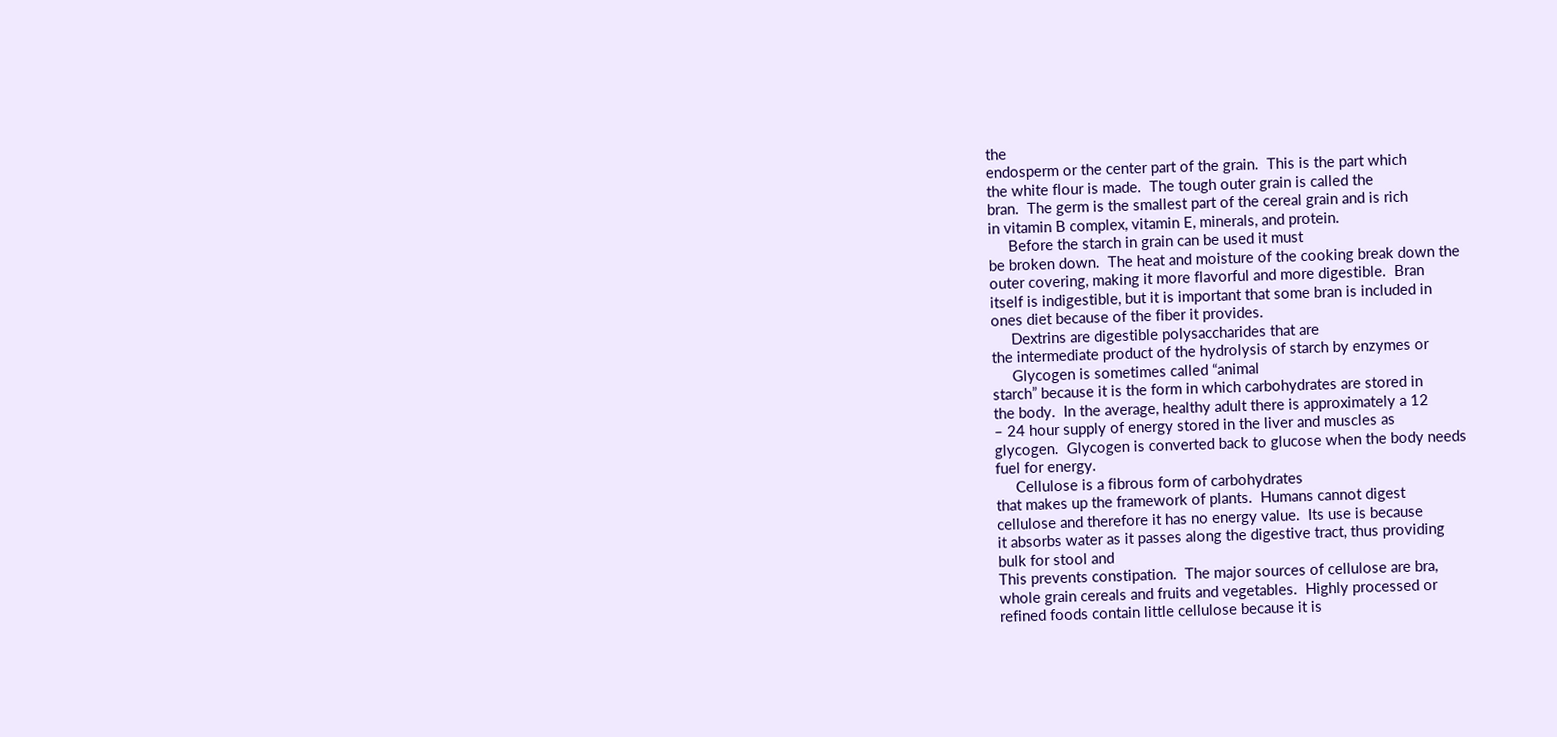the
endosperm or the center part of the grain.  This is the part which
the white flour is made.  The tough outer grain is called the
bran.  The germ is the smallest part of the cereal grain and is rich
in vitamin B complex, vitamin E, minerals, and protein.
     Before the starch in grain can be used it must
be broken down.  The heat and moisture of the cooking break down the
outer covering, making it more flavorful and more digestible.  Bran
itself is indigestible, but it is important that some bran is included in
ones diet because of the fiber it provides.
     Dextrins are digestible polysaccharides that are
the intermediate product of the hydrolysis of starch by enzymes or
     Glycogen is sometimes called “animal
starch” because it is the form in which carbohydrates are stored in
the body.  In the average, healthy adult there is approximately a 12
– 24 hour supply of energy stored in the liver and muscles as
glycogen.  Glycogen is converted back to glucose when the body needs
fuel for energy.
     Cellulose is a fibrous form of carbohydrates
that makes up the framework of plants.  Humans cannot digest
cellulose and therefore it has no energy value.  Its use is because
it absorbs water as it passes along the digestive tract, thus providing
bulk for stool and
This prevents constipation.  The major sources of cellulose are bra,
whole grain cereals and fruits and vegetables.  Highly processed or
refined foods contain little cellulose because it is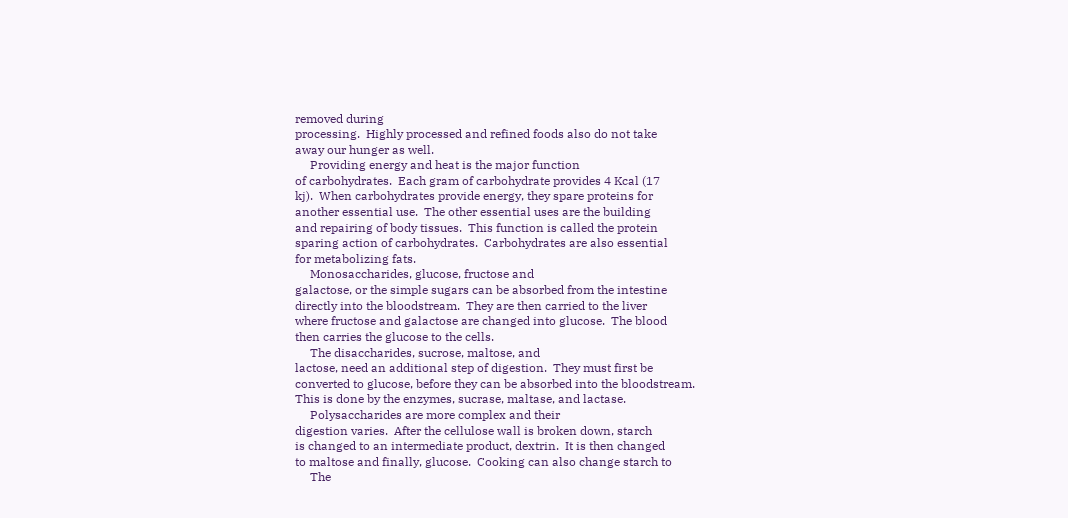removed during
processing.  Highly processed and refined foods also do not take
away our hunger as well.
     Providing energy and heat is the major function
of carbohydrates.  Each gram of carbohydrate provides 4 Kcal (17
kj).  When carbohydrates provide energy, they spare proteins for
another essential use.  The other essential uses are the building
and repairing of body tissues.  This function is called the protein
sparing action of carbohydrates.  Carbohydrates are also essential
for metabolizing fats.
     Monosaccharides, glucose, fructose and
galactose, or the simple sugars can be absorbed from the intestine
directly into the bloodstream.  They are then carried to the liver
where fructose and galactose are changed into glucose.  The blood
then carries the glucose to the cells.
     The disaccharides, sucrose, maltose, and
lactose, need an additional step of digestion.  They must first be
converted to glucose, before they can be absorbed into the bloodstream.
This is done by the enzymes, sucrase, maltase, and lactase.
     Polysaccharides are more complex and their
digestion varies.  After the cellulose wall is broken down, starch
is changed to an intermediate product, dextrin.  It is then changed
to maltose and finally, glucose.  Cooking can also change starch to
     The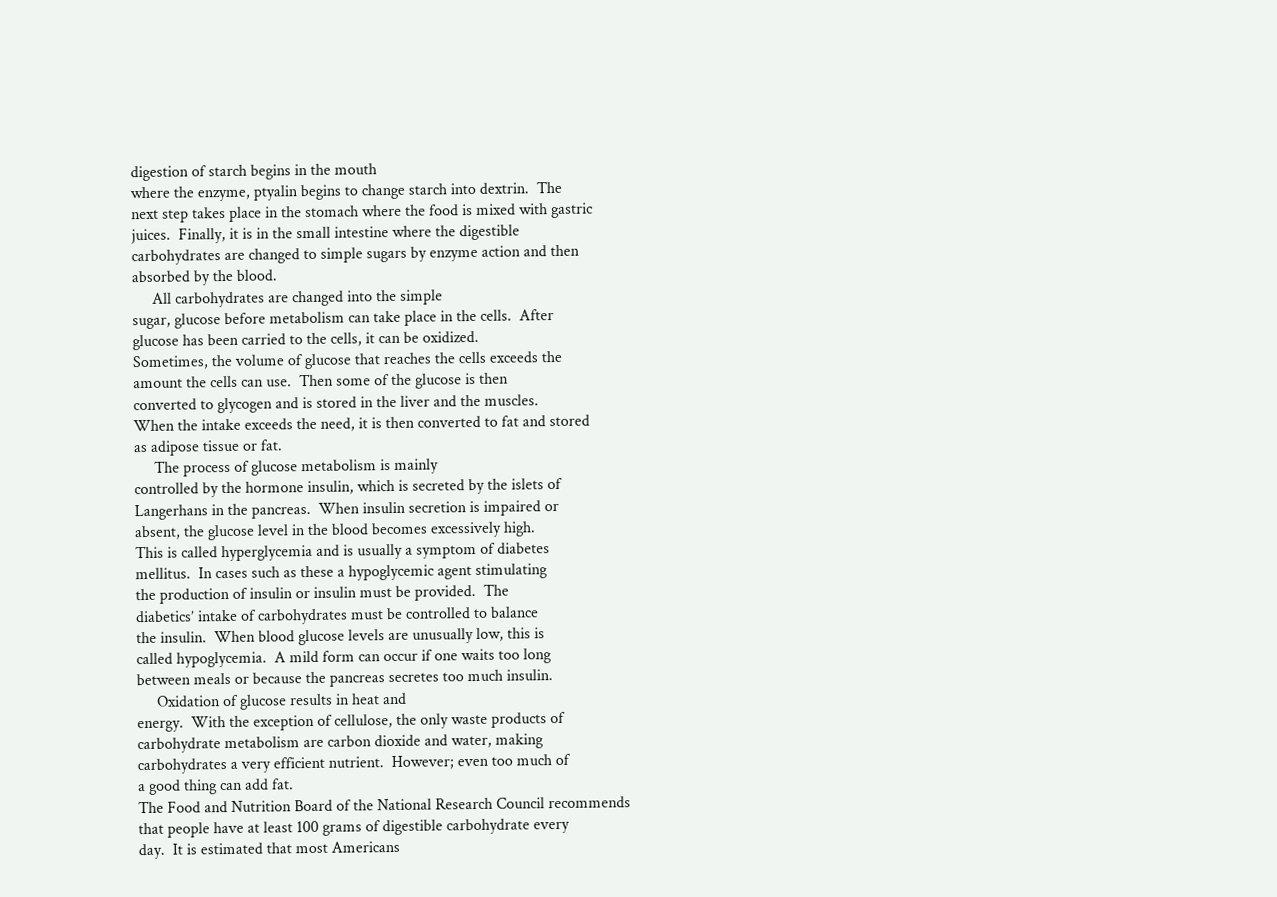digestion of starch begins in the mouth
where the enzyme, ptyalin begins to change starch into dextrin.  The
next step takes place in the stomach where the food is mixed with gastric
juices.  Finally, it is in the small intestine where the digestible
carbohydrates are changed to simple sugars by enzyme action and then
absorbed by the blood.
     All carbohydrates are changed into the simple
sugar, glucose before metabolism can take place in the cells.  After
glucose has been carried to the cells, it can be oxidized.
Sometimes, the volume of glucose that reaches the cells exceeds the
amount the cells can use.  Then some of the glucose is then
converted to glycogen and is stored in the liver and the muscles.
When the intake exceeds the need, it is then converted to fat and stored
as adipose tissue or fat.
     The process of glucose metabolism is mainly
controlled by the hormone insulin, which is secreted by the islets of
Langerhans in the pancreas.  When insulin secretion is impaired or
absent, the glucose level in the blood becomes excessively high.
This is called hyperglycemia and is usually a symptom of diabetes
mellitus.  In cases such as these a hypoglycemic agent stimulating
the production of insulin or insulin must be provided.  The
diabetics’ intake of carbohydrates must be controlled to balance
the insulin.  When blood glucose levels are unusually low, this is
called hypoglycemia.  A mild form can occur if one waits too long
between meals or because the pancreas secretes too much insulin.
     Oxidation of glucose results in heat and
energy.  With the exception of cellulose, the only waste products of
carbohydrate metabolism are carbon dioxide and water, making
carbohydrates a very efficient nutrient.  However; even too much of
a good thing can add fat.
The Food and Nutrition Board of the National Research Council recommends
that people have at least 100 grams of digestible carbohydrate every
day.  It is estimated that most Americans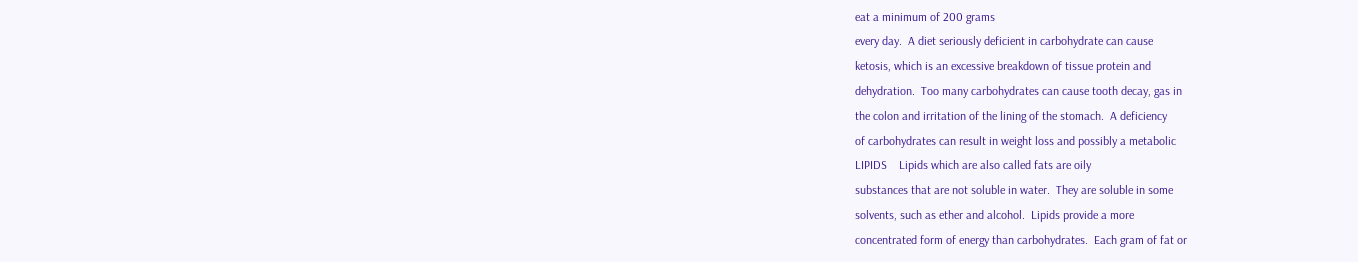eat a minimum of 200 grams
every day.  A diet seriously deficient in carbohydrate can cause
ketosis, which is an excessive breakdown of tissue protein and
dehydration.  Too many carbohydrates can cause tooth decay, gas in
the colon and irritation of the lining of the stomach.  A deficiency
of carbohydrates can result in weight loss and possibly a metabolic
LIPIDS    Lipids which are also called fats are oily
substances that are not soluble in water.  They are soluble in some
solvents, such as ether and alcohol.  Lipids provide a more
concentrated form of energy than carbohydrates.  Each gram of fat or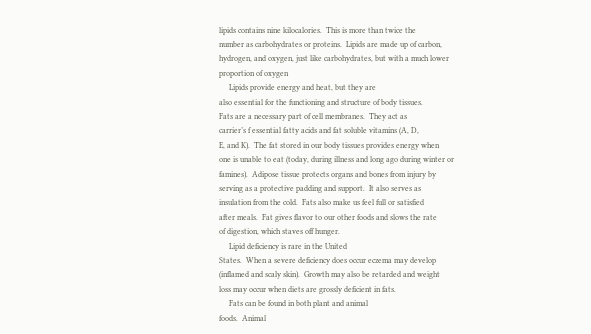lipids contains nine kilocalories.  This is more than twice the
number as carbohydrates or proteins.  Lipids are made up of carbon,
hydrogen, and oxygen, just like carbohydrates, but with a much lower
proportion of oxygen
     Lipids provide energy and heat, but they are
also essential for the functioning and structure of body tissues.
Fats are a necessary part of cell membranes.  They act as
carrier’s f essential fatty acids and fat soluble vitamins (A, D,
E, and K).  The fat stored in our body tissues provides energy when
one is unable to eat (today, during illness and long ago during winter or
famines).  Adipose tissue protects organs and bones from injury by
serving as a protective padding and support.  It also serves as
insulation from the cold.  Fats also make us feel full or satisfied
after meals.  Fat gives flavor to our other foods and slows the rate
of digestion, which staves off hunger.
     Lipid deficiency is rare in the United
States.  When a severe deficiency does occur eczema may develop
(inflamed and scaly skin).  Growth may also be retarded and weight
loss may occur when diets are grossly deficient in fats.
     Fats can be found in both plant and animal
foods.  Animal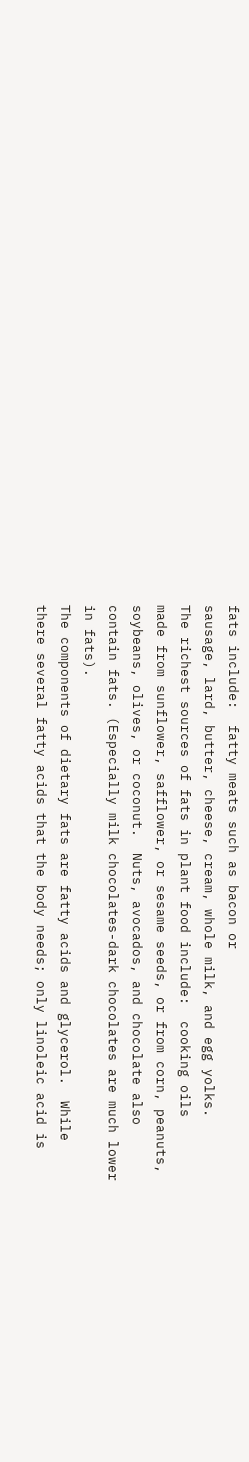fats include:  fatty meats such as bacon or
sausage, lard, butter, cheese, cream, whole milk, and egg yolks.
The richest sources of fats in plant food include:  cooking oils
made from sunflower, safflower, or sesame seeds, or from corn, peanuts,
soybeans, olives, or coconut.  Nuts, avocados, and chocolate also
contain fats. (Especially milk chocolates-dark chocolates are much lower
in fats).
The components of dietary fats are fatty acids and glycerol.  While
there several fatty acids that the body needs; only linoleic acid is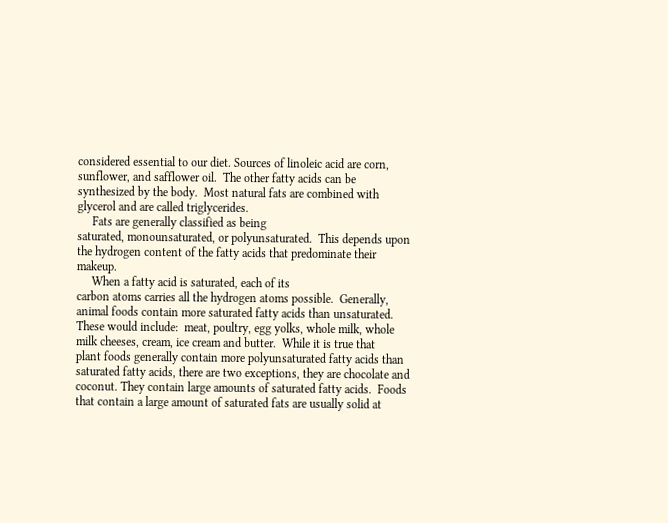considered essential to our diet. Sources of linoleic acid are corn,
sunflower, and safflower oil.  The other fatty acids can be
synthesized by the body.  Most natural fats are combined with
glycerol and are called triglycerides.
     Fats are generally classified as being
saturated, monounsaturated, or polyunsaturated.  This depends upon
the hydrogen content of the fatty acids that predominate their makeup.
     When a fatty acid is saturated, each of its
carbon atoms carries all the hydrogen atoms possible.  Generally,
animal foods contain more saturated fatty acids than unsaturated.
These would include:  meat, poultry, egg yolks, whole milk, whole
milk cheeses, cream, ice cream and butter.  While it is true that
plant foods generally contain more polyunsaturated fatty acids than
saturated fatty acids, there are two exceptions, they are chocolate and
coconut. They contain large amounts of saturated fatty acids.  Foods
that contain a large amount of saturated fats are usually solid at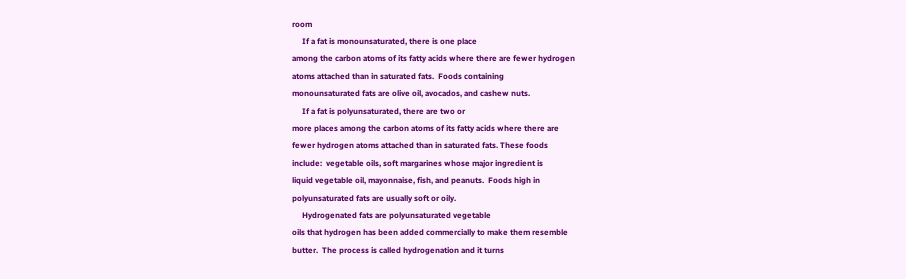room
     If a fat is monounsaturated, there is one place
among the carbon atoms of its fatty acids where there are fewer hydrogen
atoms attached than in saturated fats.  Foods containing
monounsaturated fats are olive oil, avocados, and cashew nuts.
     If a fat is polyunsaturated, there are two or
more places among the carbon atoms of its fatty acids where there are
fewer hydrogen atoms attached than in saturated fats. These foods
include:  vegetable oils, soft margarines whose major ingredient is
liquid vegetable oil, mayonnaise, fish, and peanuts.  Foods high in
polyunsaturated fats are usually soft or oily.
     Hydrogenated fats are polyunsaturated vegetable
oils that hydrogen has been added commercially to make them resemble
butter.  The process is called hydrogenation and it turns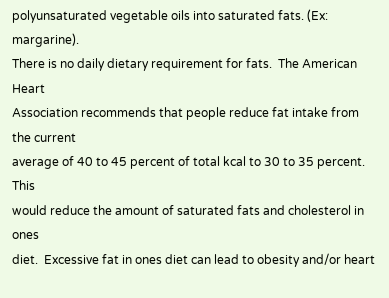polyunsaturated vegetable oils into saturated fats. (Ex: margarine).
There is no daily dietary requirement for fats.  The American Heart
Association recommends that people reduce fat intake from the current
average of 40 to 45 percent of total kcal to 30 to 35 percent.  This
would reduce the amount of saturated fats and cholesterol in ones
diet.  Excessive fat in ones diet can lead to obesity and/or heart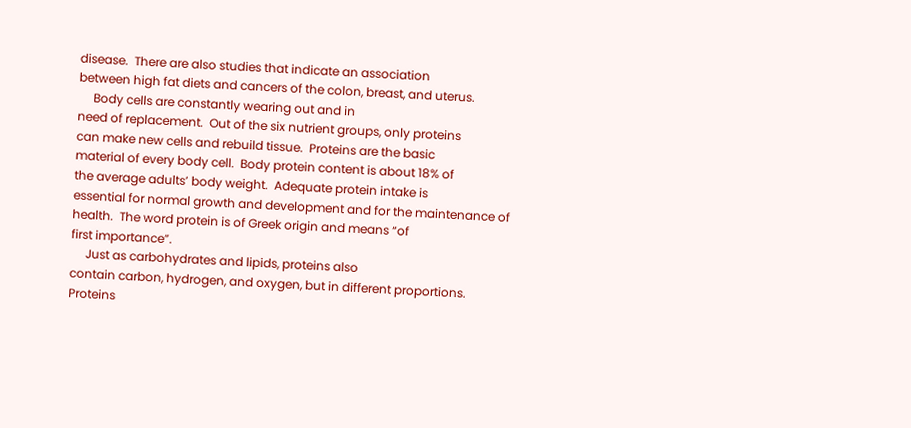disease.  There are also studies that indicate an association
between high fat diets and cancers of the colon, breast, and uterus.
     Body cells are constantly wearing out and in
need of replacement.  Out of the six nutrient groups, only proteins
can make new cells and rebuild tissue.  Proteins are the basic
material of every body cell.  Body protein content is about 18% of
the average adults’ body weight.  Adequate protein intake is
essential for normal growth and development and for the maintenance of
health.  The word protein is of Greek origin and means “of
first importance”.
     Just as carbohydrates and lipids, proteins also
contain carbon, hydrogen, and oxygen, but in different proportions.
Proteins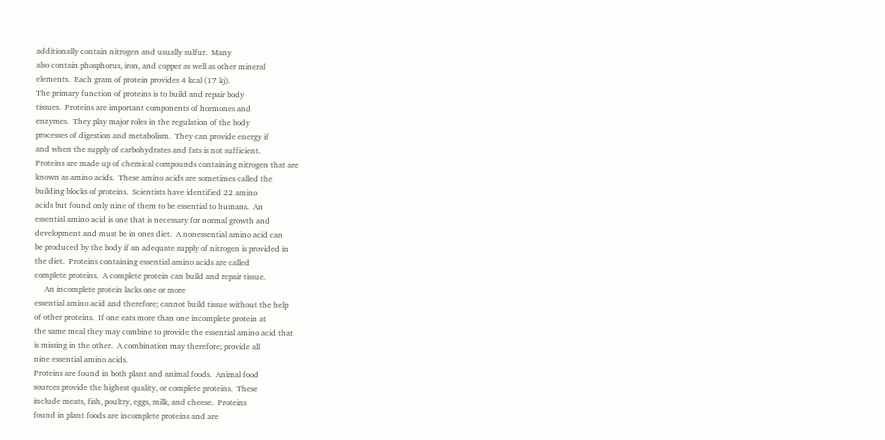additionally contain nitrogen and usually sulfur.  Many
also contain phosphorus, iron, and copper as well as other mineral
elements.  Each gram of protein provides 4 kcal (17 kj).
The primary function of proteins is to build and repair body
tissues.  Proteins are important components of hormones and
enzymes.  They play major roles in the regulation of the body
processes of digestion and metabolism.  They can provide energy if
and when the supply of carbohydrates and fats is not sufficient.
Proteins are made up of chemical compounds containing nitrogen that are
known as amino acids.  These amino acids are sometimes called the
building blocks of proteins.  Scientists have identified 22 amino
acids but found only nine of them to be essential to humans.  An
essential amino acid is one that is necessary for normal growth and
development and must be in ones diet.  A nonessential amino acid can
be produced by the body if an adequate supply of nitrogen is provided in
the diet.  Proteins containing essential amino acids are called
complete proteins.  A complete protein can build and repair tissue.
     An incomplete protein lacks one or more
essential amino acid and therefore; cannot build tissue without the help
of other proteins.  If one eats more than one incomplete protein at
the same meal they may combine to provide the essential amino acid that
is missing in the other.  A combination may therefore; provide all
nine essential amino acids.
Proteins are found in both plant and animal foods.  Animal food
sources provide the highest quality, or complete proteins.  These
include meats, fish, poultry, eggs, milk, and cheese.  Proteins
found in plant foods are incomplete proteins and are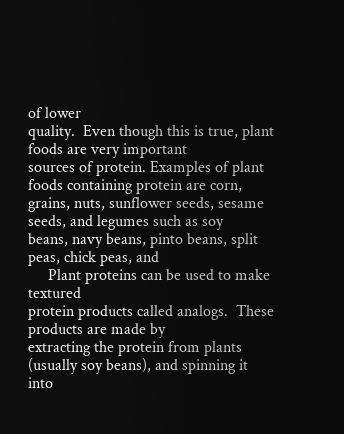of lower
quality.  Even though this is true, plant foods are very important
sources of protein. Examples of plant foods containing protein are corn,
grains, nuts, sunflower seeds, sesame seeds, and legumes such as soy
beans, navy beans, pinto beans, split peas, chick peas, and
     Plant proteins can be used to make textured
protein products called analogs.  These products are made by
extracting the protein from plants (usually soy beans), and spinning it
into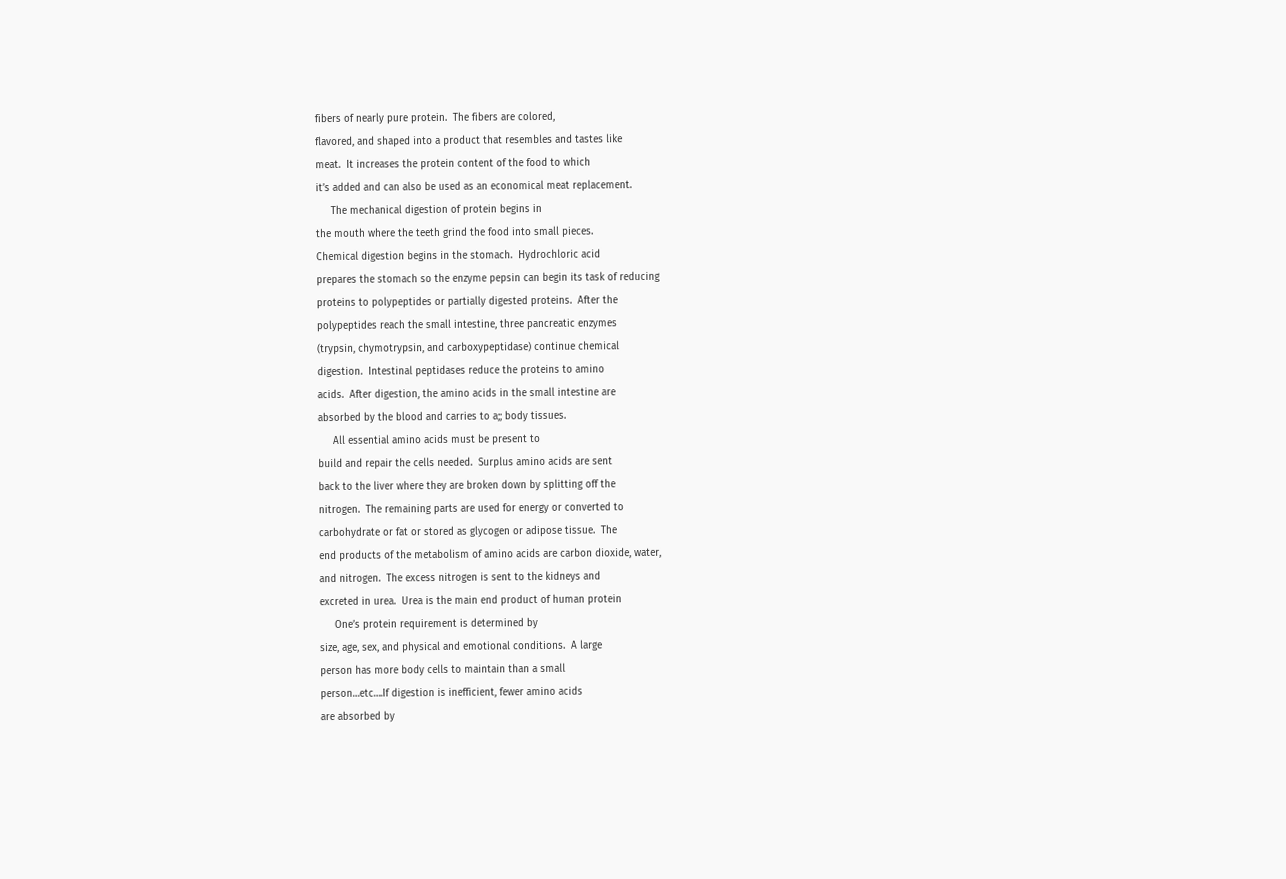fibers of nearly pure protein.  The fibers are colored,
flavored, and shaped into a product that resembles and tastes like
meat.  It increases the protein content of the food to which
it’s added and can also be used as an economical meat replacement.
     The mechanical digestion of protein begins in
the mouth where the teeth grind the food into small pieces.
Chemical digestion begins in the stomach.  Hydrochloric acid
prepares the stomach so the enzyme pepsin can begin its task of reducing
proteins to polypeptides or partially digested proteins.  After the
polypeptides reach the small intestine, three pancreatic enzymes
(trypsin, chymotrypsin, and carboxypeptidase) continue chemical
digestion.  Intestinal peptidases reduce the proteins to amino
acids.  After digestion, the amino acids in the small intestine are
absorbed by the blood and carries to a;; body tissues.
     All essential amino acids must be present to
build and repair the cells needed.  Surplus amino acids are sent
back to the liver where they are broken down by splitting off the
nitrogen.  The remaining parts are used for energy or converted to
carbohydrate or fat or stored as glycogen or adipose tissue.  The
end products of the metabolism of amino acids are carbon dioxide, water,
and nitrogen.  The excess nitrogen is sent to the kidneys and
excreted in urea.  Urea is the main end product of human protein
     One’s protein requirement is determined by
size, age, sex, and physical and emotional conditions.  A large
person has more body cells to maintain than a small
person…etc….If digestion is inefficient, fewer amino acids
are absorbed by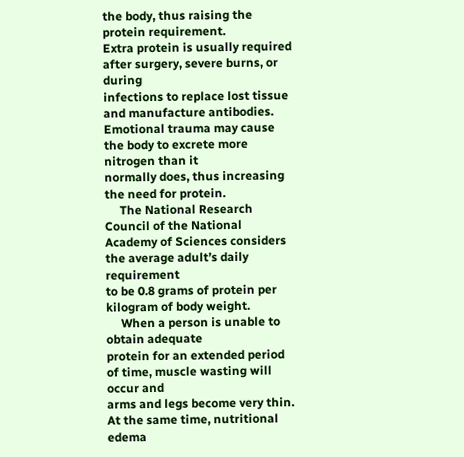the body, thus raising the protein requirement.
Extra protein is usually required after surgery, severe burns, or during
infections to replace lost tissue and manufacture antibodies.
Emotional trauma may cause the body to excrete more nitrogen than it
normally does, thus increasing the need for protein.
     The National Research Council of the National
Academy of Sciences considers the average adult’s daily requirement
to be 0.8 grams of protein per kilogram of body weight.
     When a person is unable to obtain adequate
protein for an extended period of time, muscle wasting will occur and
arms and legs become very thin.  At the same time, nutritional edema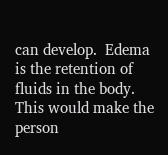can develop.  Edema is the retention of fluids in the body.
This would make the person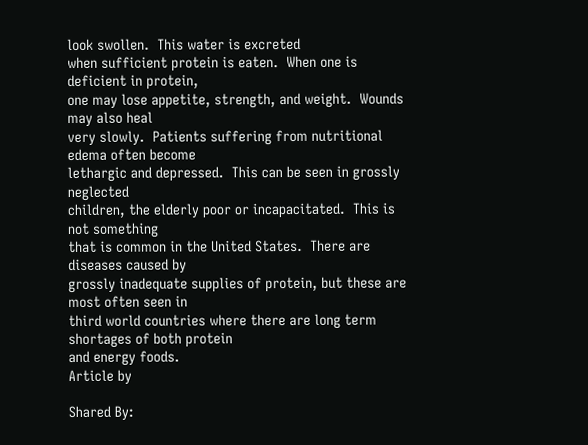look swollen.  This water is excreted
when sufficient protein is eaten.  When one is deficient in protein,
one may lose appetite, strength, and weight.  Wounds may also heal
very slowly.  Patients suffering from nutritional edema often become
lethargic and depressed.  This can be seen in grossly neglected
children, the elderly poor or incapacitated.  This is not something
that is common in the United States.  There are diseases caused by
grossly inadequate supplies of protein, but these are most often seen in
third world countries where there are long term shortages of both protein
and energy foods.
Article by

Shared By: